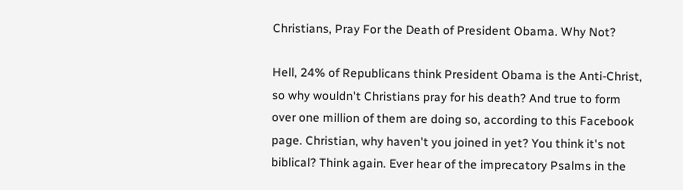Christians, Pray For the Death of President Obama. Why Not?

Hell, 24% of Republicans think President Obama is the Anti-Christ, so why wouldn't Christians pray for his death? And true to form over one million of them are doing so, according to this Facebook page. Christian, why haven't you joined in yet? You think it's not biblical? Think again. Ever hear of the imprecatory Psalms in the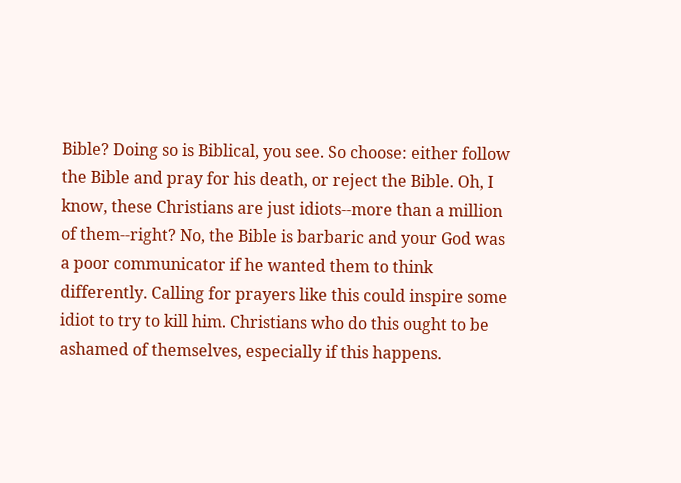Bible? Doing so is Biblical, you see. So choose: either follow the Bible and pray for his death, or reject the Bible. Oh, I know, these Christians are just idiots--more than a million of them--right? No, the Bible is barbaric and your God was a poor communicator if he wanted them to think differently. Calling for prayers like this could inspire some idiot to try to kill him. Christians who do this ought to be ashamed of themselves, especially if this happens.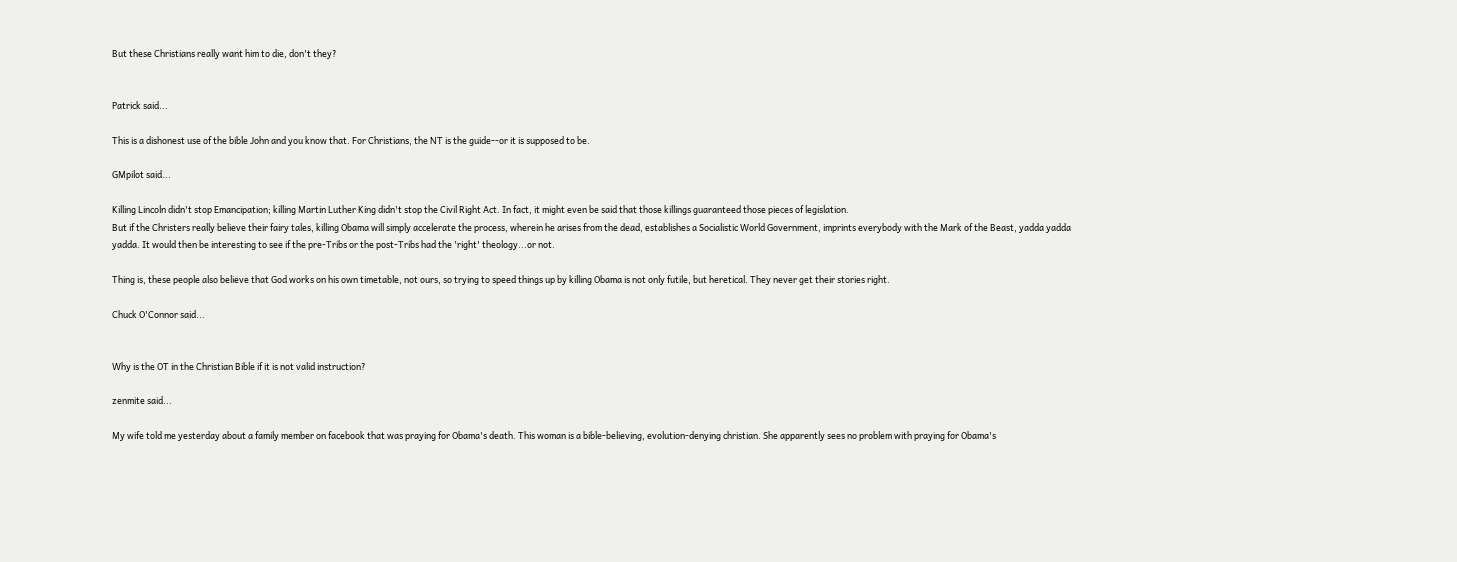But these Christians really want him to die, don't they?


Patrick said...

This is a dishonest use of the bible John and you know that. For Christians, the NT is the guide--or it is supposed to be.

GMpilot said...

Killing Lincoln didn't stop Emancipation; killing Martin Luther King didn't stop the Civil Right Act. In fact, it might even be said that those killings guaranteed those pieces of legislation.
But if the Christers really believe their fairy tales, killing Obama will simply accelerate the process, wherein he arises from the dead, establishes a Socialistic World Government, imprints everybody with the Mark of the Beast, yadda yadda yadda. It would then be interesting to see if the pre-Tribs or the post-Tribs had the 'right' theology...or not.

Thing is, these people also believe that God works on his own timetable, not ours, so trying to speed things up by killing Obama is not only futile, but heretical. They never get their stories right.

Chuck O'Connor said...


Why is the OT in the Christian Bible if it is not valid instruction?

zenmite said...

My wife told me yesterday about a family member on facebook that was praying for Obama's death. This woman is a bible-believing, evolution-denying christian. She apparently sees no problem with praying for Obama's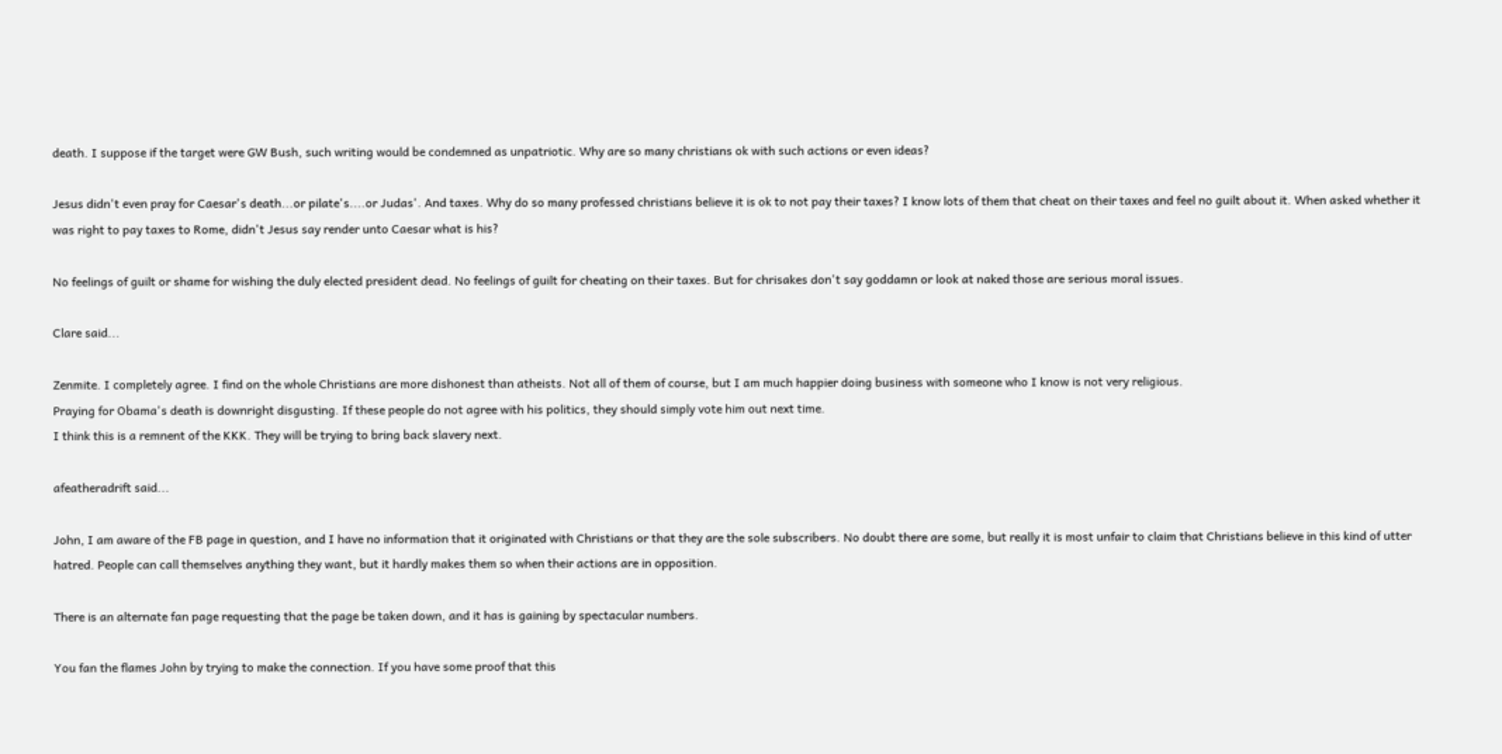death. I suppose if the target were GW Bush, such writing would be condemned as unpatriotic. Why are so many christians ok with such actions or even ideas?

Jesus didn't even pray for Caesar's death...or pilate's....or Judas'. And taxes. Why do so many professed christians believe it is ok to not pay their taxes? I know lots of them that cheat on their taxes and feel no guilt about it. When asked whether it was right to pay taxes to Rome, didn't Jesus say render unto Caesar what is his?

No feelings of guilt or shame for wishing the duly elected president dead. No feelings of guilt for cheating on their taxes. But for chrisakes don't say goddamn or look at naked those are serious moral issues.

Clare said...

Zenmite. I completely agree. I find on the whole Christians are more dishonest than atheists. Not all of them of course, but I am much happier doing business with someone who I know is not very religious.
Praying for Obama's death is downright disgusting. If these people do not agree with his politics, they should simply vote him out next time.
I think this is a remnent of the KKK. They will be trying to bring back slavery next.

afeatheradrift said...

John, I am aware of the FB page in question, and I have no information that it originated with Christians or that they are the sole subscribers. No doubt there are some, but really it is most unfair to claim that Christians believe in this kind of utter hatred. People can call themselves anything they want, but it hardly makes them so when their actions are in opposition.

There is an alternate fan page requesting that the page be taken down, and it has is gaining by spectacular numbers.

You fan the flames John by trying to make the connection. If you have some proof that this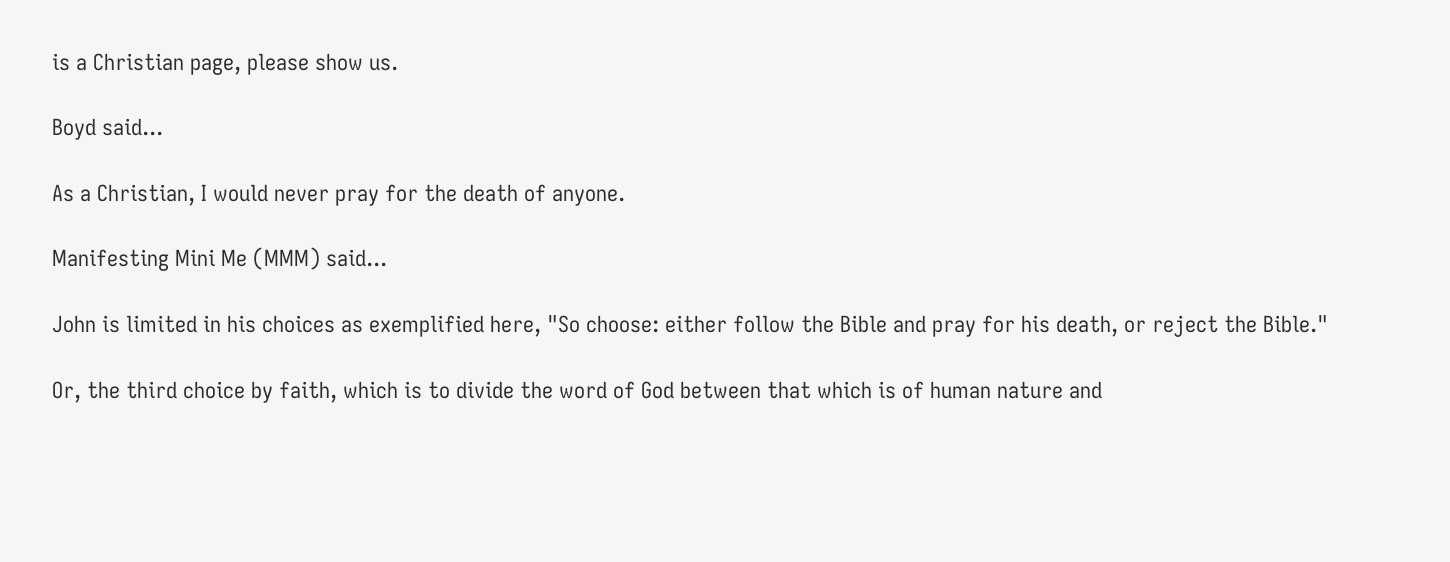is a Christian page, please show us.

Boyd said...

As a Christian, I would never pray for the death of anyone.

Manifesting Mini Me (MMM) said...

John is limited in his choices as exemplified here, "So choose: either follow the Bible and pray for his death, or reject the Bible."

Or, the third choice by faith, which is to divide the word of God between that which is of human nature and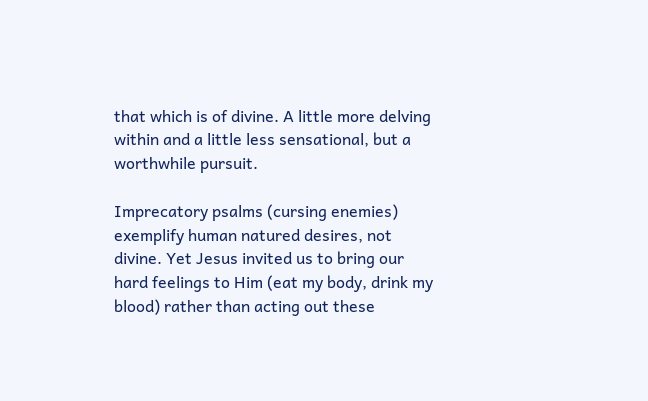that which is of divine. A little more delving within and a little less sensational, but a worthwhile pursuit.

Imprecatory psalms (cursing enemies) exemplify human natured desires, not divine. Yet Jesus invited us to bring our hard feelings to Him (eat my body, drink my blood) rather than acting out these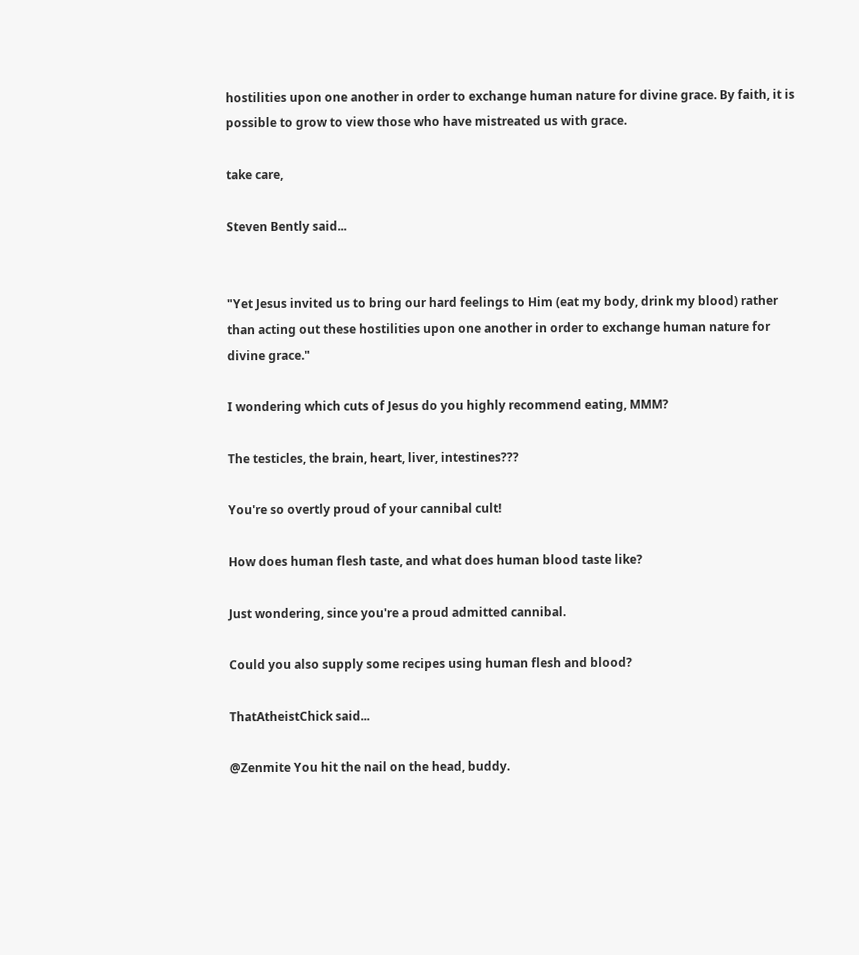hostilities upon one another in order to exchange human nature for divine grace. By faith, it is possible to grow to view those who have mistreated us with grace.

take care,

Steven Bently said...


"Yet Jesus invited us to bring our hard feelings to Him (eat my body, drink my blood) rather than acting out these hostilities upon one another in order to exchange human nature for divine grace."

I wondering which cuts of Jesus do you highly recommend eating, MMM?

The testicles, the brain, heart, liver, intestines???

You're so overtly proud of your cannibal cult!

How does human flesh taste, and what does human blood taste like?

Just wondering, since you're a proud admitted cannibal.

Could you also supply some recipes using human flesh and blood?

ThatAtheistChick said...

@Zenmite You hit the nail on the head, buddy.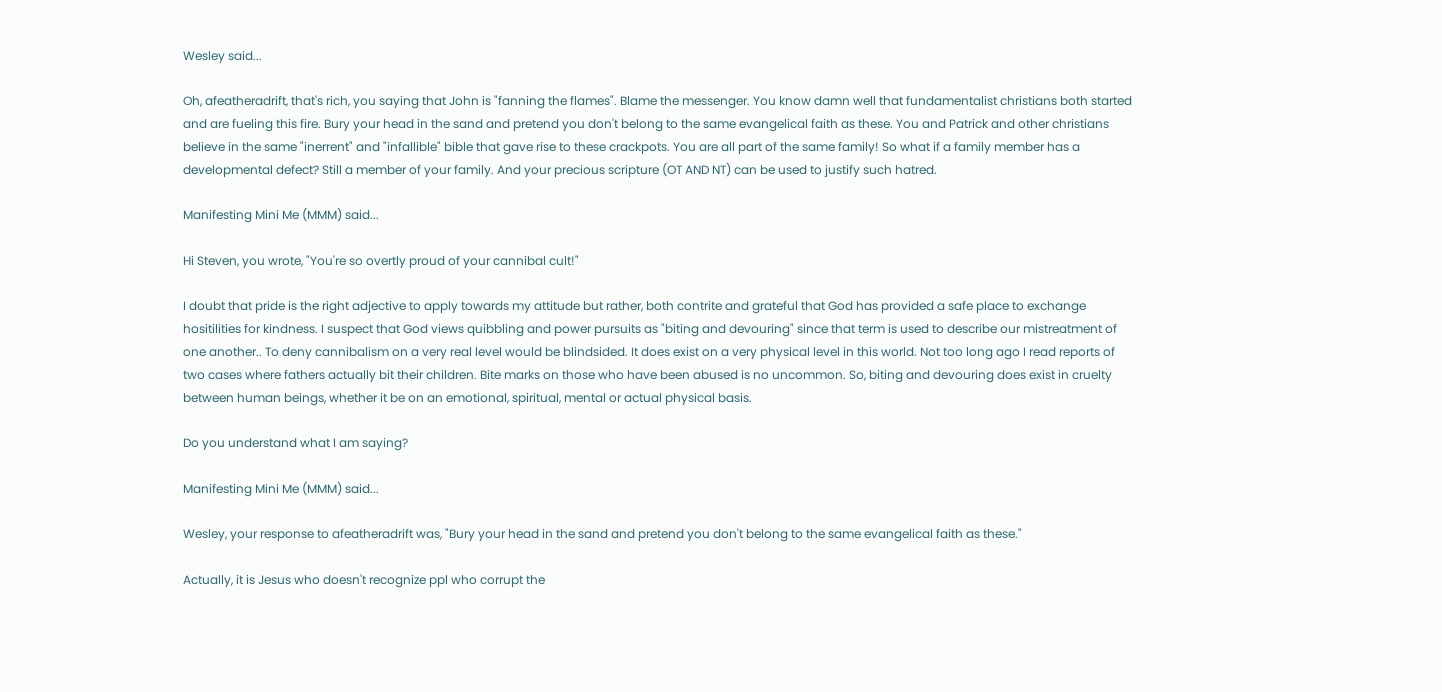Wesley said...

Oh, afeatheradrift, that's rich, you saying that John is "fanning the flames". Blame the messenger. You know damn well that fundamentalist christians both started and are fueling this fire. Bury your head in the sand and pretend you don't belong to the same evangelical faith as these. You and Patrick and other christians believe in the same "inerrent" and "infallible" bible that gave rise to these crackpots. You are all part of the same family! So what if a family member has a developmental defect? Still a member of your family. And your precious scripture (OT AND NT) can be used to justify such hatred.

Manifesting Mini Me (MMM) said...

Hi Steven, you wrote, "You're so overtly proud of your cannibal cult!"

I doubt that pride is the right adjective to apply towards my attitude but rather, both contrite and grateful that God has provided a safe place to exchange hositilities for kindness. I suspect that God views quibbling and power pursuits as "biting and devouring" since that term is used to describe our mistreatment of one another.. To deny cannibalism on a very real level would be blindsided. It does exist on a very physical level in this world. Not too long ago I read reports of two cases where fathers actually bit their children. Bite marks on those who have been abused is no uncommon. So, biting and devouring does exist in cruelty between human beings, whether it be on an emotional, spiritual, mental or actual physical basis.

Do you understand what I am saying?

Manifesting Mini Me (MMM) said...

Wesley, your response to afeatheradrift was, "Bury your head in the sand and pretend you don't belong to the same evangelical faith as these."

Actually, it is Jesus who doesn't recognize ppl who corrupt the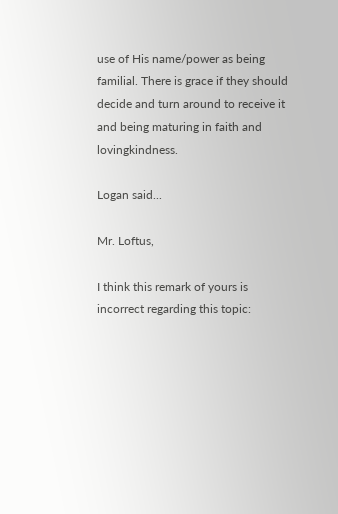use of His name/power as being familial. There is grace if they should decide and turn around to receive it and being maturing in faith and lovingkindness.

Logan said...

Mr. Loftus,

I think this remark of yours is incorrect regarding this topic: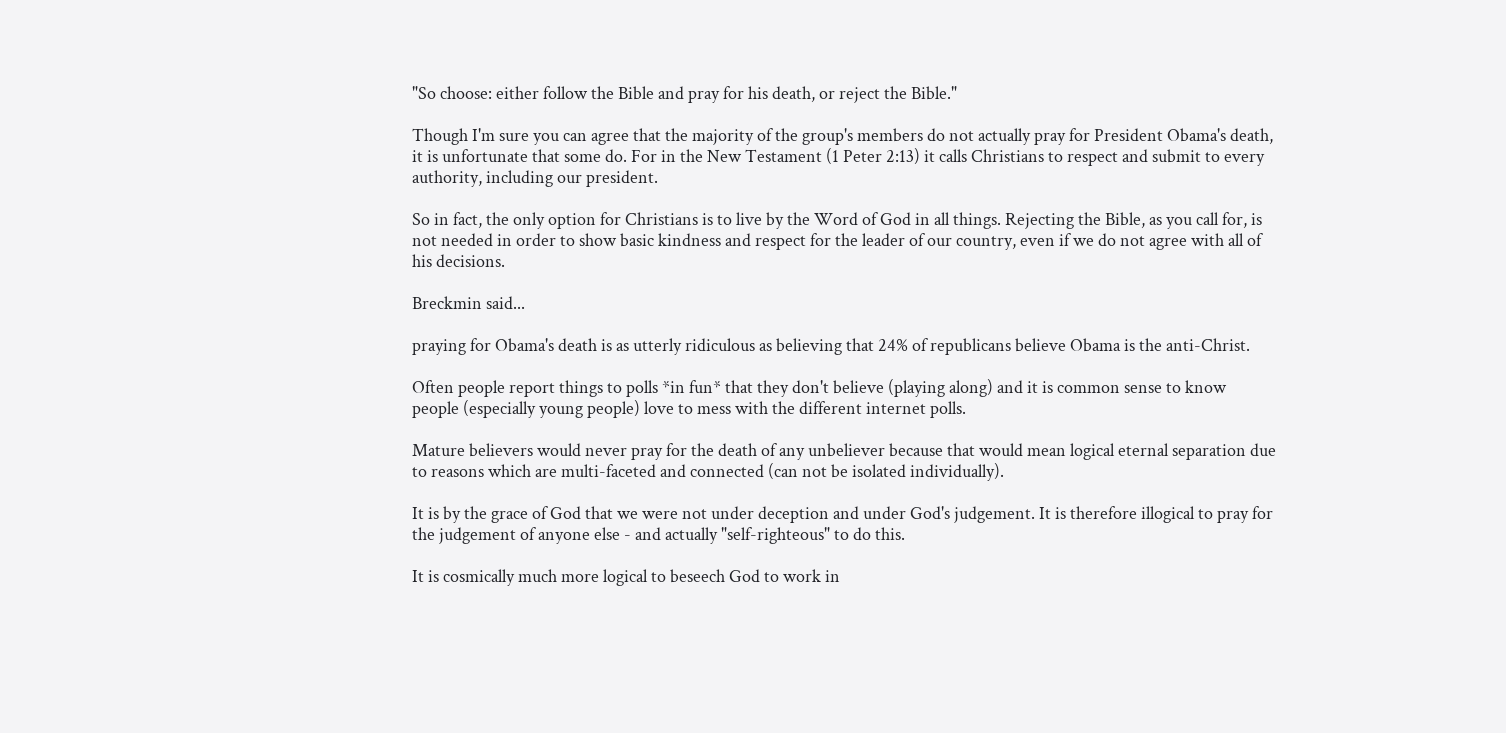"So choose: either follow the Bible and pray for his death, or reject the Bible."

Though I'm sure you can agree that the majority of the group's members do not actually pray for President Obama's death, it is unfortunate that some do. For in the New Testament (1 Peter 2:13) it calls Christians to respect and submit to every authority, including our president.

So in fact, the only option for Christians is to live by the Word of God in all things. Rejecting the Bible, as you call for, is not needed in order to show basic kindness and respect for the leader of our country, even if we do not agree with all of his decisions.

Breckmin said...

praying for Obama's death is as utterly ridiculous as believing that 24% of republicans believe Obama is the anti-Christ.

Often people report things to polls *in fun* that they don't believe (playing along) and it is common sense to know people (especially young people) love to mess with the different internet polls.

Mature believers would never pray for the death of any unbeliever because that would mean logical eternal separation due to reasons which are multi-faceted and connected (can not be isolated individually).

It is by the grace of God that we were not under deception and under God's judgement. It is therefore illogical to pray for the judgement of anyone else - and actually "self-righteous" to do this.

It is cosmically much more logical to beseech God to work in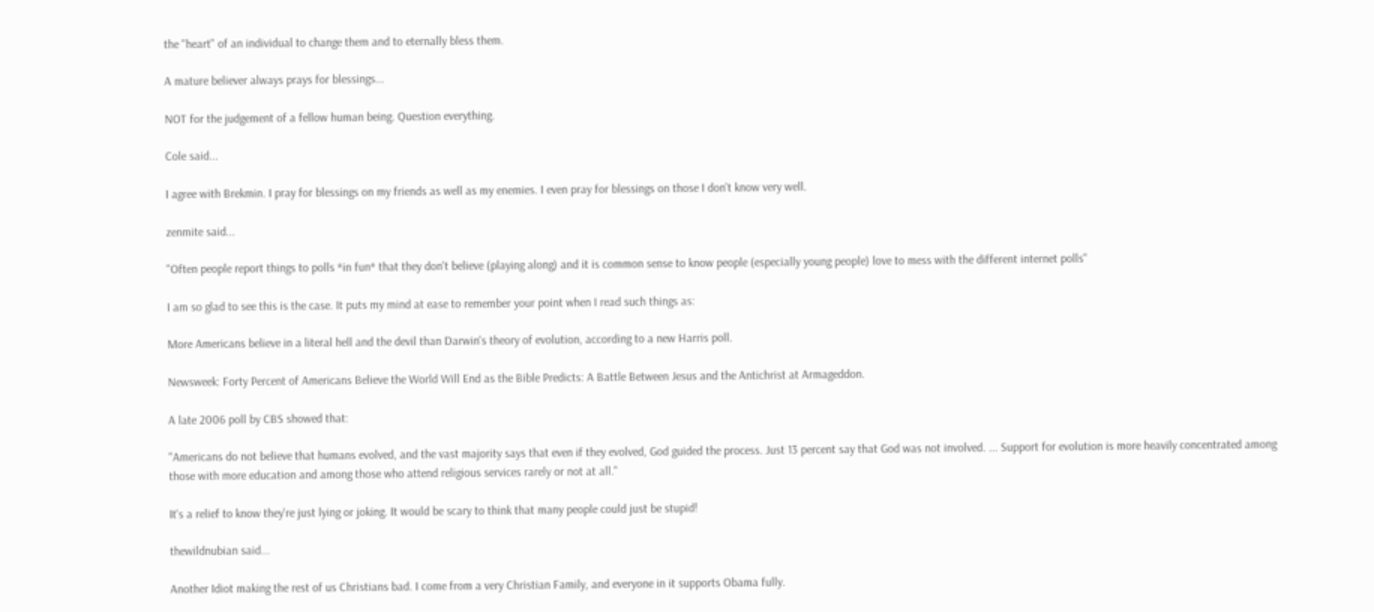the "heart" of an individual to change them and to eternally bless them.

A mature believer always prays for blessings...

NOT for the judgement of a fellow human being. Question everything.

Cole said...

I agree with Brekmin. I pray for blessings on my friends as well as my enemies. I even pray for blessings on those I don't know very well.

zenmite said...

"Often people report things to polls *in fun* that they don't believe (playing along) and it is common sense to know people (especially young people) love to mess with the different internet polls"

I am so glad to see this is the case. It puts my mind at ease to remember your point when I read such things as:

More Americans believe in a literal hell and the devil than Darwin's theory of evolution, according to a new Harris poll.

Newsweek: Forty Percent of Americans Believe the World Will End as the Bible Predicts: A Battle Between Jesus and the Antichrist at Armageddon.

A late 2006 poll by CBS showed that:

"Americans do not believe that humans evolved, and the vast majority says that even if they evolved, God guided the process. Just 13 percent say that God was not involved. ... Support for evolution is more heavily concentrated among those with more education and among those who attend religious services rarely or not at all."

It's a relief to know they're just lying or joking. It would be scary to think that many people could just be stupid!

thewildnubian said...

Another Idiot making the rest of us Christians bad. I come from a very Christian Family, and everyone in it supports Obama fully.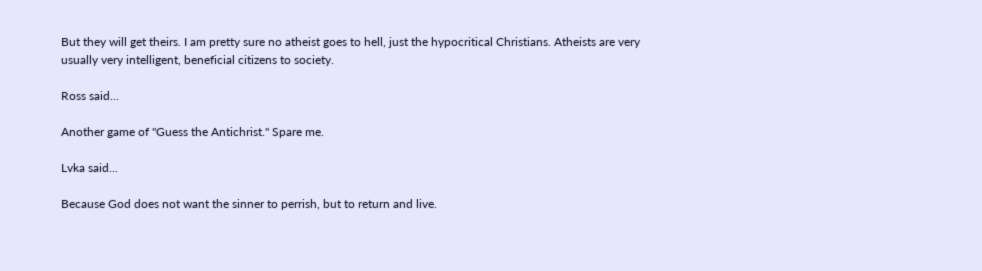But they will get theirs. I am pretty sure no atheist goes to hell, just the hypocritical Christians. Atheists are very usually very intelligent, beneficial citizens to society.

Ross said...

Another game of "Guess the Antichrist." Spare me.

Lvka said...

Because God does not want the sinner to perrish, but to return and live.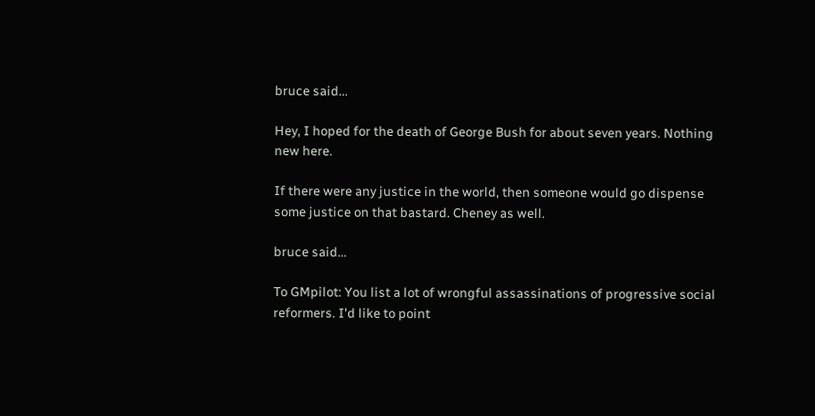bruce said...

Hey, I hoped for the death of George Bush for about seven years. Nothing new here.

If there were any justice in the world, then someone would go dispense some justice on that bastard. Cheney as well.

bruce said...

To GMpilot: You list a lot of wrongful assassinations of progressive social reformers. I'd like to point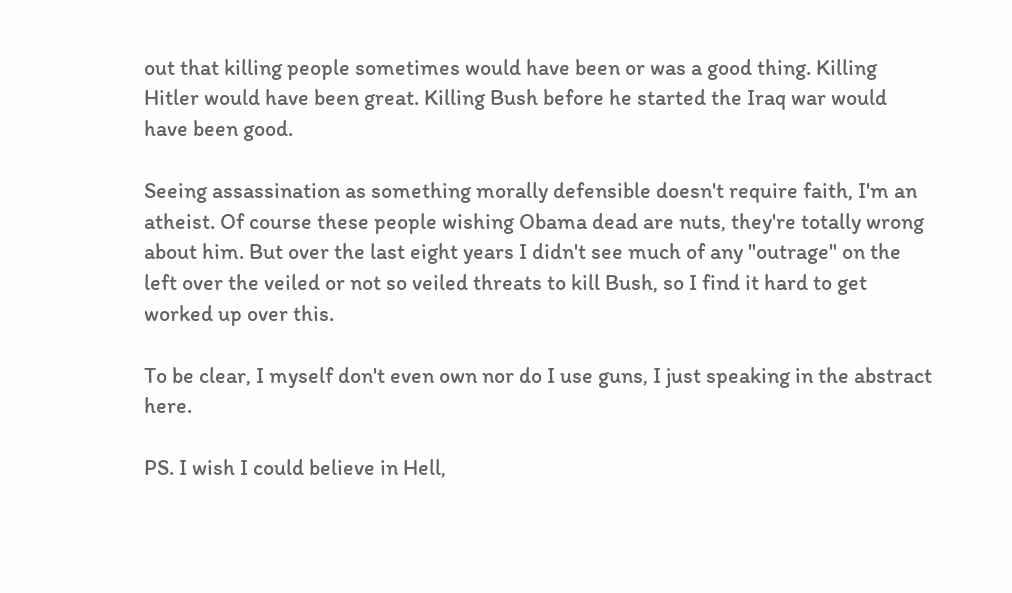out that killing people sometimes would have been or was a good thing. Killing Hitler would have been great. Killing Bush before he started the Iraq war would have been good.

Seeing assassination as something morally defensible doesn't require faith, I'm an atheist. Of course these people wishing Obama dead are nuts, they're totally wrong about him. But over the last eight years I didn't see much of any "outrage" on the left over the veiled or not so veiled threats to kill Bush, so I find it hard to get worked up over this.

To be clear, I myself don't even own nor do I use guns, I just speaking in the abstract here.

PS. I wish I could believe in Hell,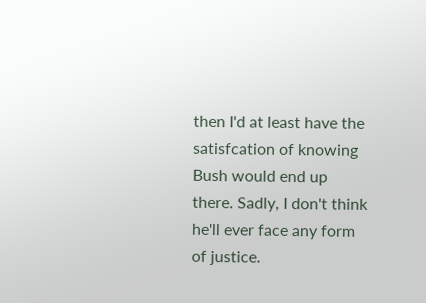then I'd at least have the satisfcation of knowing Bush would end up there. Sadly, I don't think he'll ever face any form of justice.